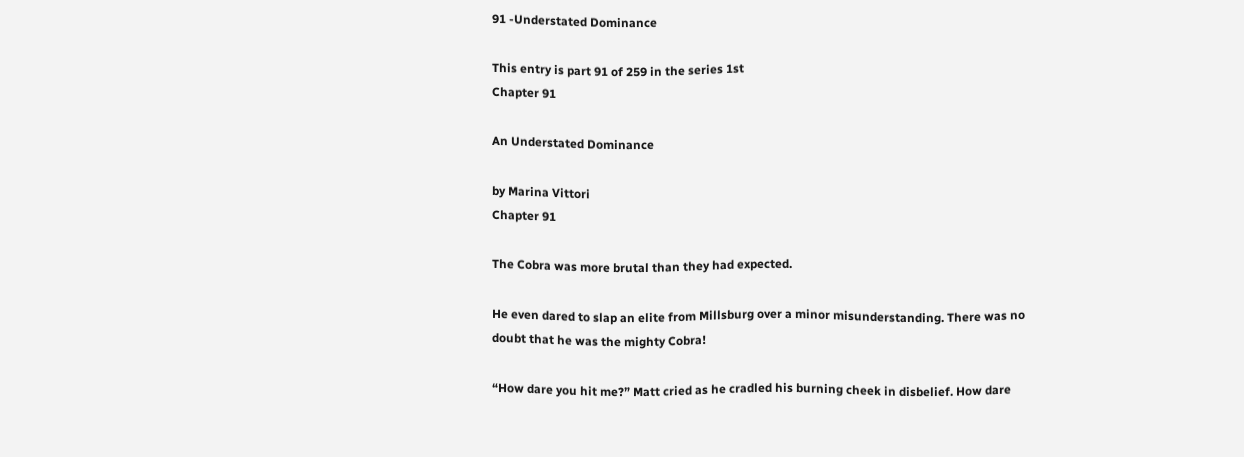91 -Understated Dominance

This entry is part 91 of 259 in the series 1st
Chapter 91

An Understated Dominance

by Marina Vittori
Chapter 91

The Cobra was more brutal than they had expected.

He even dared to slap an elite from Millsburg over a minor misunderstanding. There was no doubt that he was the mighty Cobra!

“How dare you hit me?” Matt cried as he cradled his burning cheek in disbelief. How dare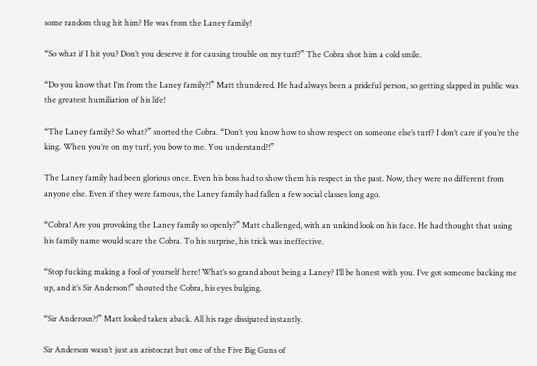some random thug hit him? He was from the Laney family!

“So what if I hit you? Don’t you deserve it for causing trouble on my turf?” The Cobra shot him a cold smile.

“Do you know that I’m from the Laney family?!” Matt thundered. He had always been a prideful person, so getting slapped in public was the greatest humiliation of his life!

“The Laney family? So what?” snorted the Cobra. “Don’t you know how to show respect on someone else’s turf? I don’t care if you’re the king. When you’re on my turf, you bow to me. You understand?!”

The Laney family had been glorious once. Even his boss had to show them his respect in the past. Now, they were no different from anyone else. Even if they were famous, the Laney family had fallen a few social classes long ago.

“Cobra! Are you provoking the Laney family so openly?” Matt challenged, with an unkind look on his face. He had thought that using his family name would scare the Cobra. To his surprise, his trick was ineffective.

“Stop fucking making a fool of yourself here! What’s so grand about being a Laney? I’ll be honest with you. I’ve got someone backing me up, and it’s Sir Anderson!” shouted the Cobra, his eyes bulging.

“Sir Anderosn?!” Matt looked taken aback. All his rage dissipated instantly.

Sir Anderson wasn’t just an aristocrat but one of the Five Big Guns of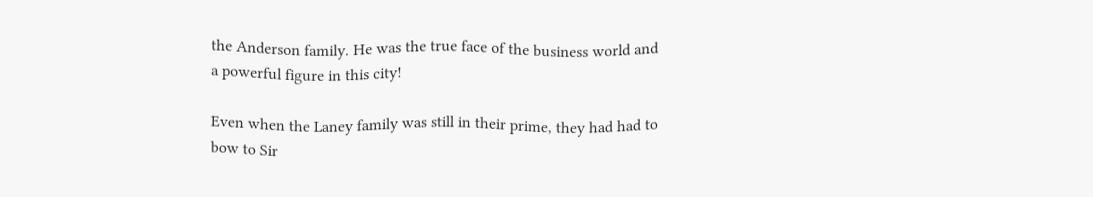the Anderson family. He was the true face of the business world and a powerful figure in this city!

Even when the Laney family was still in their prime, they had had to bow to Sir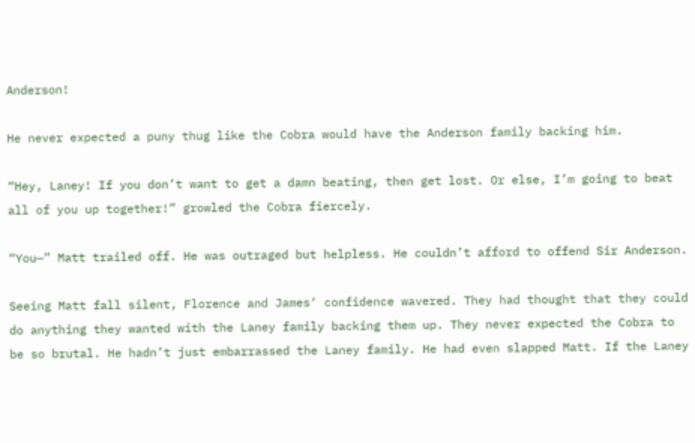Anderson!

He never expected a puny thug like the Cobra would have the Anderson family backing him.

“Hey, Laney! If you don’t want to get a damn beating, then get lost. Or else, I’m going to beat all of you up together!” growled the Cobra fiercely.

“You—” Matt trailed off. He was outraged but helpless. He couldn’t afford to offend Sir Anderson.

Seeing Matt fall silent, Florence and James‘ confidence wavered. They had thought that they could do anything they wanted with the Laney family backing them up. They never expected the Cobra to be so brutal. He hadn’t just embarrassed the Laney family. He had even slapped Matt. If the Laney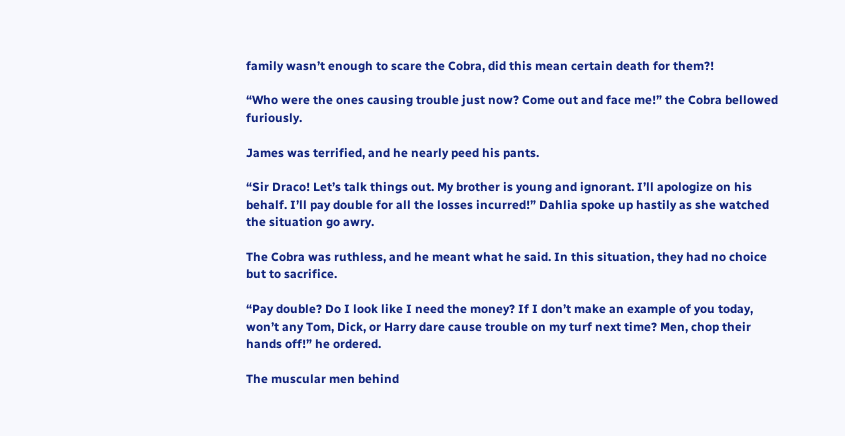family wasn’t enough to scare the Cobra, did this mean certain death for them?!

“Who were the ones causing trouble just now? Come out and face me!” the Cobra bellowed furiously.

James was terrified, and he nearly peed his pants.

“Sir Draco! Let’s talk things out. My brother is young and ignorant. I’ll apologize on his behalf. I’ll pay double for all the losses incurred!” Dahlia spoke up hastily as she watched the situation go awry.

The Cobra was ruthless, and he meant what he said. In this situation, they had no choice but to sacrifice.

“Pay double? Do I look like I need the money? If I don’t make an example of you today, won’t any Tom, Dick, or Harry dare cause trouble on my turf next time? Men, chop their hands off!” he ordered.

The muscular men behind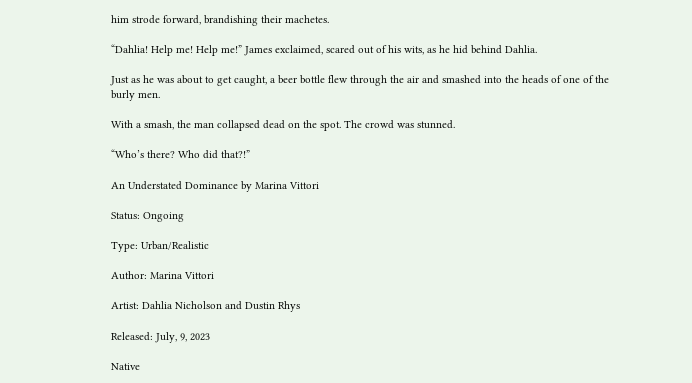him strode forward, brandishing their machetes.

“Dahlia! Help me! Help me!” James exclaimed, scared out of his wits, as he hid behind Dahlia.

Just as he was about to get caught, a beer bottle flew through the air and smashed into the heads of one of the burly men.

With a smash, the man collapsed dead on the spot. The crowd was stunned.

“Who’s there? Who did that?!”

An Understated Dominance by Marina Vittori

Status: Ongoing

Type: Urban/Realistic

Author: Marina Vittori

Artist: Dahlia Nicholson and Dustin Rhys

Released: July, 9, 2023

Native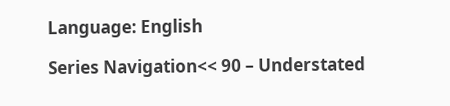Language: English

Series Navigation<< 90 – Understated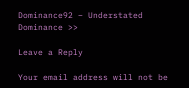Dominance92 – Understated Dominance >>

Leave a Reply

Your email address will not be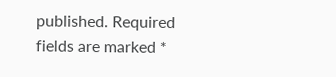published. Required fields are marked *